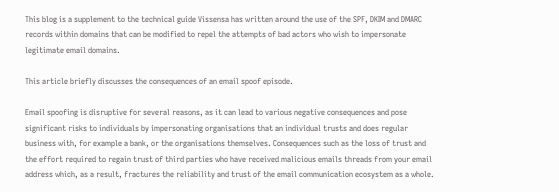This blog is a supplement to the technical guide Vissensa has written around the use of the SPF, DKIM and DMARC records within domains that can be modified to repel the attempts of bad actors who wish to impersonate legitimate email domains.

This article briefly discusses the consequences of an email spoof episode.

Email spoofing is disruptive for several reasons, as it can lead to various negative consequences and pose significant risks to individuals by impersonating organisations that an individual trusts and does regular business with, for example a bank, or the organisations themselves. Consequences such as the loss of trust and the effort required to regain trust of third parties who have received malicious emails threads from your email address which, as a result, fractures the reliability and trust of the email communication ecosystem as a whole.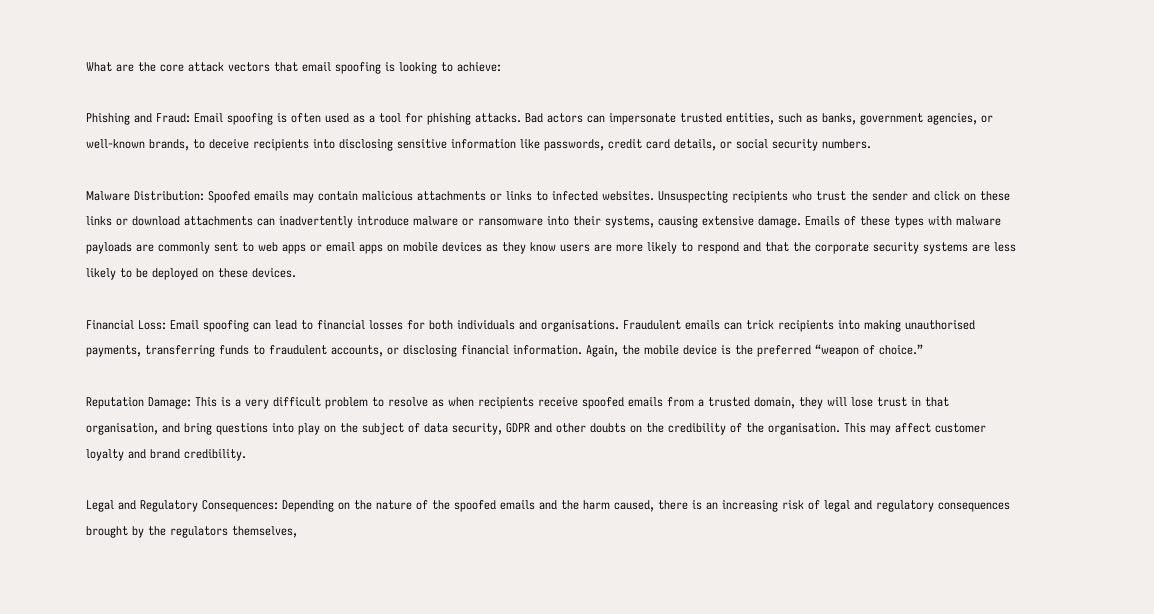What are the core attack vectors that email spoofing is looking to achieve:

Phishing and Fraud: Email spoofing is often used as a tool for phishing attacks. Bad actors can impersonate trusted entities, such as banks, government agencies, or well-known brands, to deceive recipients into disclosing sensitive information like passwords, credit card details, or social security numbers.

Malware Distribution: Spoofed emails may contain malicious attachments or links to infected websites. Unsuspecting recipients who trust the sender and click on these links or download attachments can inadvertently introduce malware or ransomware into their systems, causing extensive damage. Emails of these types with malware payloads are commonly sent to web apps or email apps on mobile devices as they know users are more likely to respond and that the corporate security systems are less likely to be deployed on these devices.

Financial Loss: Email spoofing can lead to financial losses for both individuals and organisations. Fraudulent emails can trick recipients into making unauthorised payments, transferring funds to fraudulent accounts, or disclosing financial information. Again, the mobile device is the preferred “weapon of choice.”

Reputation Damage: This is a very difficult problem to resolve as when recipients receive spoofed emails from a trusted domain, they will lose trust in that organisation, and bring questions into play on the subject of data security, GDPR and other doubts on the credibility of the organisation. This may affect customer loyalty and brand credibility.

Legal and Regulatory Consequences: Depending on the nature of the spoofed emails and the harm caused, there is an increasing risk of legal and regulatory consequences brought by the regulators themselves,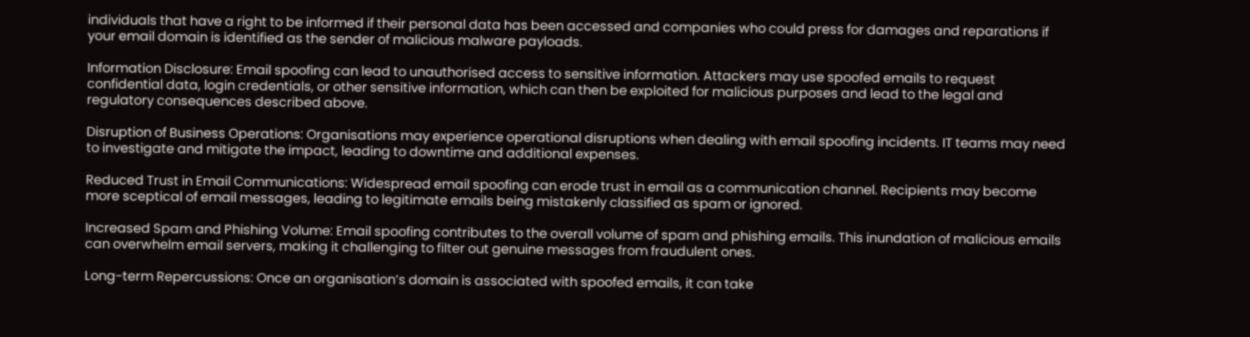individuals that have a right to be informed if their personal data has been accessed and companies who could press for damages and reparations if your email domain is identified as the sender of malicious malware payloads.

Information Disclosure: Email spoofing can lead to unauthorised access to sensitive information. Attackers may use spoofed emails to request confidential data, login credentials, or other sensitive information, which can then be exploited for malicious purposes and lead to the legal and regulatory consequences described above.

Disruption of Business Operations: Organisations may experience operational disruptions when dealing with email spoofing incidents. IT teams may need to investigate and mitigate the impact, leading to downtime and additional expenses.

Reduced Trust in Email Communications: Widespread email spoofing can erode trust in email as a communication channel. Recipients may become more sceptical of email messages, leading to legitimate emails being mistakenly classified as spam or ignored.

Increased Spam and Phishing Volume: Email spoofing contributes to the overall volume of spam and phishing emails. This inundation of malicious emails can overwhelm email servers, making it challenging to filter out genuine messages from fraudulent ones.

Long-term Repercussions: Once an organisation’s domain is associated with spoofed emails, it can take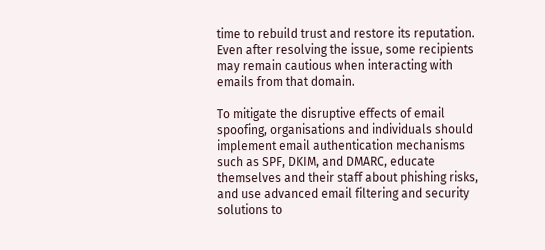time to rebuild trust and restore its reputation. Even after resolving the issue, some recipients may remain cautious when interacting with emails from that domain.

To mitigate the disruptive effects of email spoofing, organisations and individuals should implement email authentication mechanisms such as SPF, DKIM, and DMARC, educate themselves and their staff about phishing risks, and use advanced email filtering and security solutions to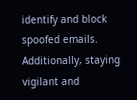identify and block spoofed emails. Additionally, staying vigilant and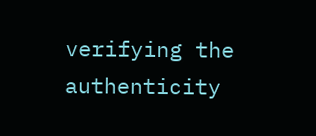verifying the authenticity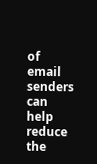of email senders can help reduce the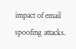impact of email spoofing attacks.